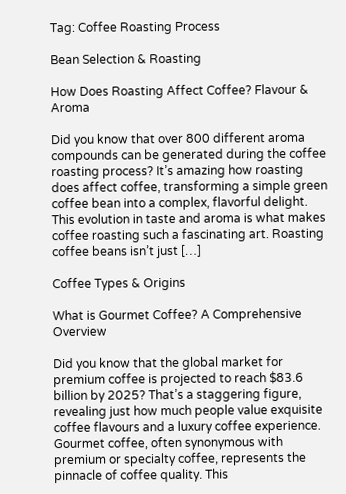Tag: Coffee Roasting Process

Bean Selection & Roasting

How Does Roasting Affect Coffee? Flavour & Aroma

Did you know that over 800 different aroma compounds can be generated during the coffee roasting process? It’s amazing how roasting does affect coffee, transforming a simple green coffee bean into a complex, flavorful delight. This evolution in taste and aroma is what makes coffee roasting such a fascinating art. Roasting coffee beans isn’t just […]

Coffee Types & Origins

What is Gourmet Coffee? A Comprehensive Overview

Did you know that the global market for premium coffee is projected to reach $83.6 billion by 2025? That’s a staggering figure, revealing just how much people value exquisite coffee flavours and a luxury coffee experience. Gourmet coffee, often synonymous with premium or specialty coffee, represents the pinnacle of coffee quality. This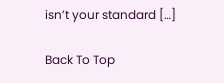isn’t your standard […]

Back To Top